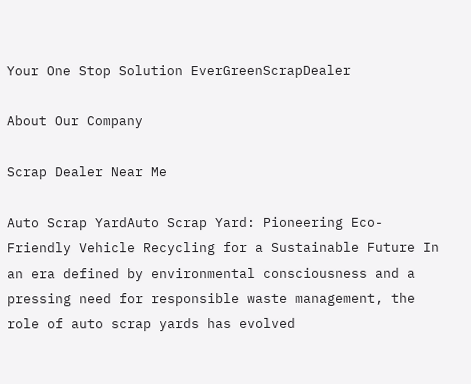Your One Stop Solution EverGreenScrapDealer

About Our Company

Scrap Dealer Near Me

Auto Scrap YardAuto Scrap Yard: Pioneering Eco-Friendly Vehicle Recycling for a Sustainable Future In an era defined by environmental consciousness and a pressing need for responsible waste management, the role of auto scrap yards has evolved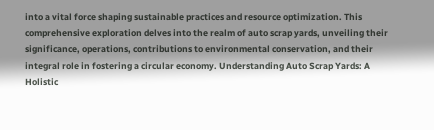into a vital force shaping sustainable practices and resource optimization. This comprehensive exploration delves into the realm of auto scrap yards, unveiling their significance, operations, contributions to environmental conservation, and their integral role in fostering a circular economy. Understanding Auto Scrap Yards: A Holistic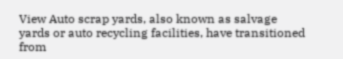View Auto scrap yards, also known as salvage yards or auto recycling facilities, have transitioned from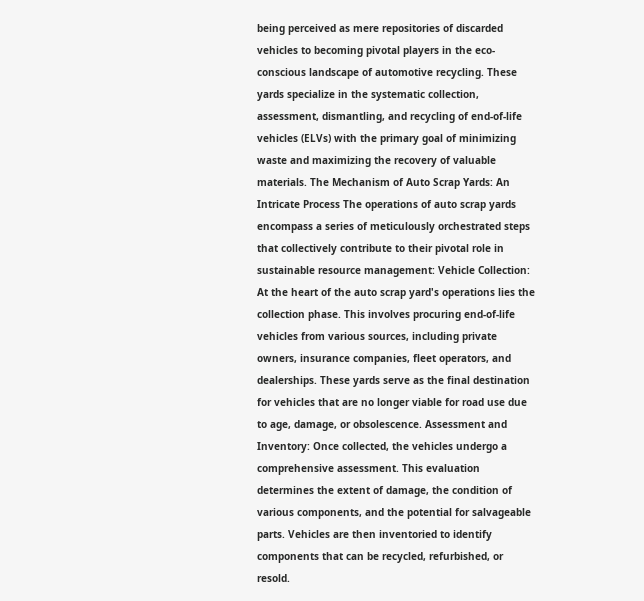being perceived as mere repositories of discarded vehicles to becoming pivotal players in the eco-conscious landscape of automotive recycling. These yards specialize in the systematic collection, assessment, dismantling, and recycling of end-of-life vehicles (ELVs) with the primary goal of minimizing waste and maximizing the recovery of valuable materials. The Mechanism of Auto Scrap Yards: An Intricate Process The operations of auto scrap yards encompass a series of meticulously orchestrated steps that collectively contribute to their pivotal role in sustainable resource management: Vehicle Collection: At the heart of the auto scrap yard's operations lies the collection phase. This involves procuring end-of-life vehicles from various sources, including private owners, insurance companies, fleet operators, and dealerships. These yards serve as the final destination for vehicles that are no longer viable for road use due to age, damage, or obsolescence. Assessment and Inventory: Once collected, the vehicles undergo a comprehensive assessment. This evaluation determines the extent of damage, the condition of various components, and the potential for salvageable parts. Vehicles are then inventoried to identify components that can be recycled, refurbished, or resold.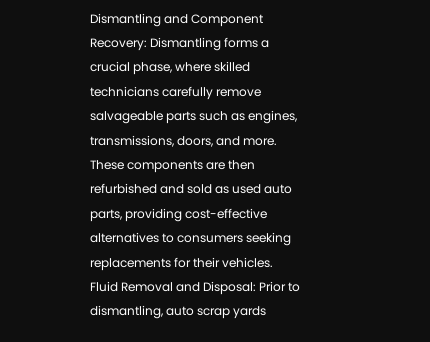Dismantling and Component Recovery: Dismantling forms a crucial phase, where skilled technicians carefully remove salvageable parts such as engines, transmissions, doors, and more. These components are then refurbished and sold as used auto parts, providing cost-effective alternatives to consumers seeking replacements for their vehicles. Fluid Removal and Disposal: Prior to dismantling, auto scrap yards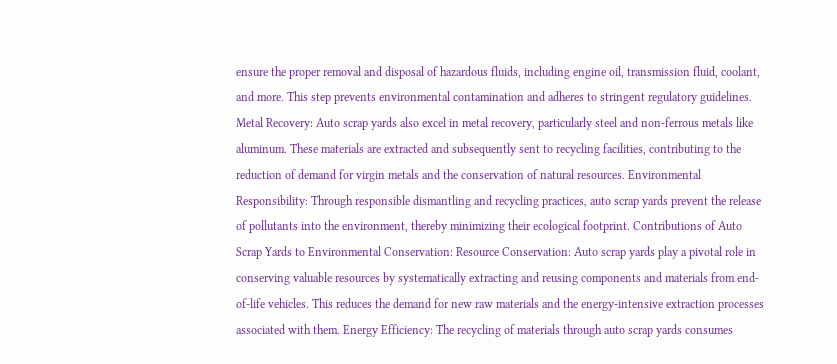ensure the proper removal and disposal of hazardous fluids, including engine oil, transmission fluid, coolant, and more. This step prevents environmental contamination and adheres to stringent regulatory guidelines. Metal Recovery: Auto scrap yards also excel in metal recovery, particularly steel and non-ferrous metals like aluminum. These materials are extracted and subsequently sent to recycling facilities, contributing to the reduction of demand for virgin metals and the conservation of natural resources. Environmental Responsibility: Through responsible dismantling and recycling practices, auto scrap yards prevent the release of pollutants into the environment, thereby minimizing their ecological footprint. Contributions of Auto Scrap Yards to Environmental Conservation: Resource Conservation: Auto scrap yards play a pivotal role in conserving valuable resources by systematically extracting and reusing components and materials from end-of-life vehicles. This reduces the demand for new raw materials and the energy-intensive extraction processes associated with them. Energy Efficiency: The recycling of materials through auto scrap yards consumes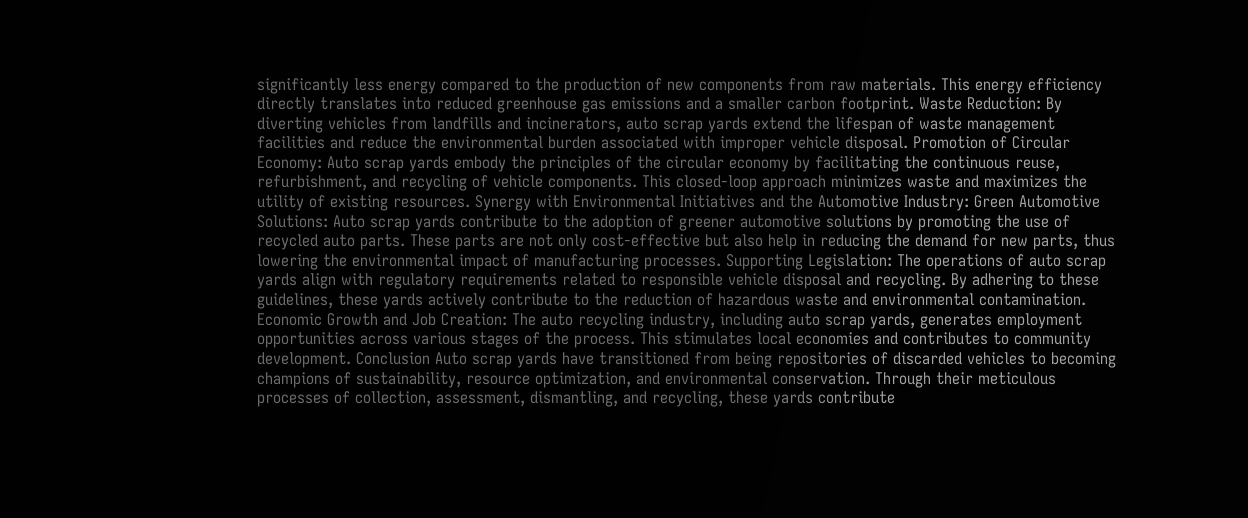significantly less energy compared to the production of new components from raw materials. This energy efficiency directly translates into reduced greenhouse gas emissions and a smaller carbon footprint. Waste Reduction: By diverting vehicles from landfills and incinerators, auto scrap yards extend the lifespan of waste management facilities and reduce the environmental burden associated with improper vehicle disposal. Promotion of Circular Economy: Auto scrap yards embody the principles of the circular economy by facilitating the continuous reuse, refurbishment, and recycling of vehicle components. This closed-loop approach minimizes waste and maximizes the utility of existing resources. Synergy with Environmental Initiatives and the Automotive Industry: Green Automotive Solutions: Auto scrap yards contribute to the adoption of greener automotive solutions by promoting the use of recycled auto parts. These parts are not only cost-effective but also help in reducing the demand for new parts, thus lowering the environmental impact of manufacturing processes. Supporting Legislation: The operations of auto scrap yards align with regulatory requirements related to responsible vehicle disposal and recycling. By adhering to these guidelines, these yards actively contribute to the reduction of hazardous waste and environmental contamination. Economic Growth and Job Creation: The auto recycling industry, including auto scrap yards, generates employment opportunities across various stages of the process. This stimulates local economies and contributes to community development. Conclusion Auto scrap yards have transitioned from being repositories of discarded vehicles to becoming champions of sustainability, resource optimization, and environmental conservation. Through their meticulous processes of collection, assessment, dismantling, and recycling, these yards contribute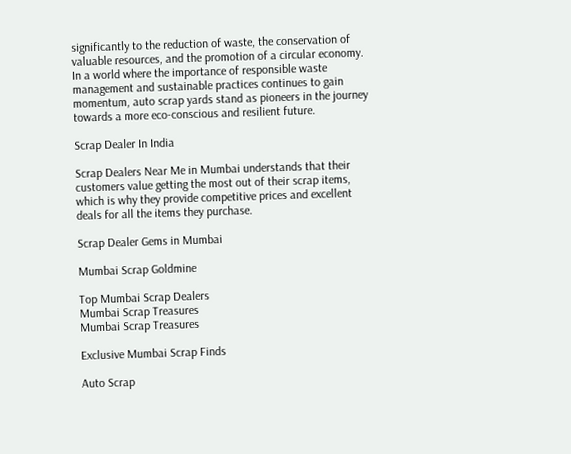significantly to the reduction of waste, the conservation of valuable resources, and the promotion of a circular economy. In a world where the importance of responsible waste management and sustainable practices continues to gain momentum, auto scrap yards stand as pioneers in the journey towards a more eco-conscious and resilient future.

Scrap Dealer In India

Scrap Dealers Near Me in Mumbai understands that their customers value getting the most out of their scrap items, which is why they provide competitive prices and excellent deals for all the items they purchase.

Scrap Dealer Gems in Mumbai

Mumbai Scrap Goldmine

Top Mumbai Scrap Dealers
Mumbai Scrap Treasures
Mumbai Scrap Treasures

Exclusive Mumbai Scrap Finds

Auto Scrap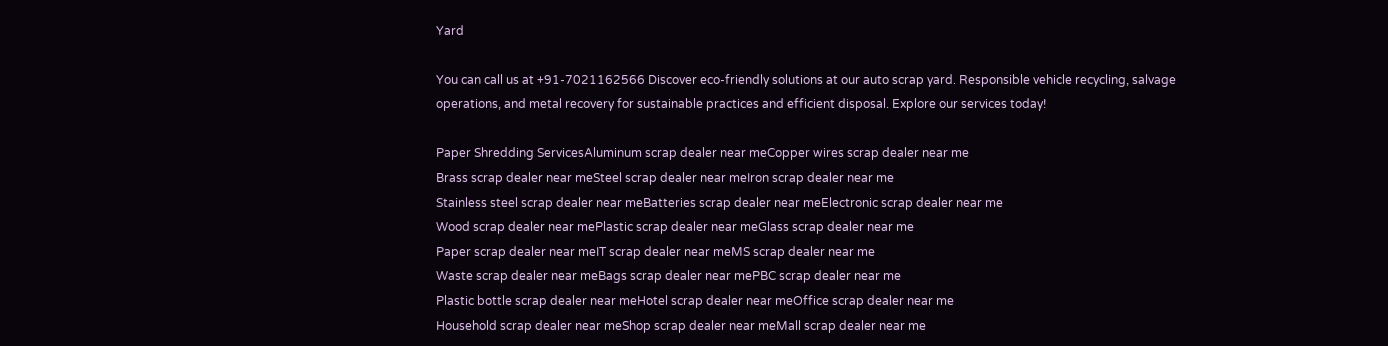Yard

You can call us at +91-7021162566 Discover eco-friendly solutions at our auto scrap yard. Responsible vehicle recycling, salvage operations, and metal recovery for sustainable practices and efficient disposal. Explore our services today!

Paper Shredding ServicesAluminum scrap dealer near meCopper wires scrap dealer near me
Brass scrap dealer near meSteel scrap dealer near meIron scrap dealer near me
Stainless steel scrap dealer near meBatteries scrap dealer near meElectronic scrap dealer near me
Wood scrap dealer near mePlastic scrap dealer near meGlass scrap dealer near me
Paper scrap dealer near meIT scrap dealer near meMS scrap dealer near me
Waste scrap dealer near meBags scrap dealer near mePBC scrap dealer near me
Plastic bottle scrap dealer near meHotel scrap dealer near meOffice scrap dealer near me
Household scrap dealer near meShop scrap dealer near meMall scrap dealer near me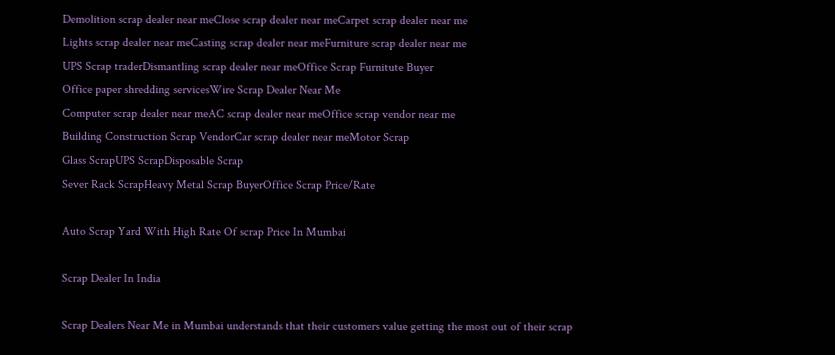Demolition scrap dealer near meClose scrap dealer near meCarpet scrap dealer near me
Lights scrap dealer near meCasting scrap dealer near meFurniture scrap dealer near me
UPS Scrap traderDismantling scrap dealer near meOffice Scrap Furnitute Buyer
Office paper shredding servicesWire Scrap Dealer Near Me
Computer scrap dealer near meAC scrap dealer near meOffice scrap vendor near me
Building Construction Scrap VendorCar scrap dealer near meMotor Scrap
Glass ScrapUPS ScrapDisposable Scrap
Sever Rack ScrapHeavy Metal Scrap BuyerOffice Scrap Price/Rate

Auto Scrap Yard With High Rate Of scrap Price In Mumbai

Scrap Dealer In India

Scrap Dealers Near Me in Mumbai understands that their customers value getting the most out of their scrap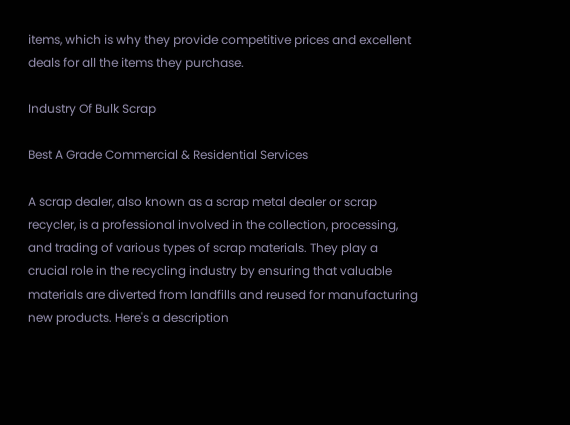items, which is why they provide competitive prices and excellent deals for all the items they purchase.

Industry Of Bulk Scrap

Best A Grade Commercial & Residential Services

A scrap dealer, also known as a scrap metal dealer or scrap recycler, is a professional involved in the collection, processing, and trading of various types of scrap materials. They play a crucial role in the recycling industry by ensuring that valuable materials are diverted from landfills and reused for manufacturing new products. Here's a description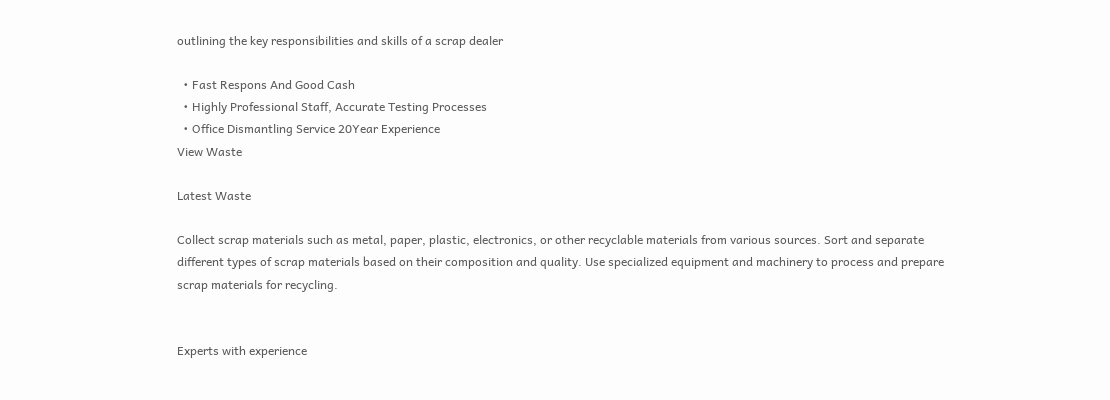outlining the key responsibilities and skills of a scrap dealer

  • Fast Respons And Good Cash
  • Highly Professional Staff, Accurate Testing Processes
  • Office Dismantling Service 20Year Experience
View Waste

Latest Waste

Collect scrap materials such as metal, paper, plastic, electronics, or other recyclable materials from various sources. Sort and separate different types of scrap materials based on their composition and quality. Use specialized equipment and machinery to process and prepare scrap materials for recycling.


Experts with experience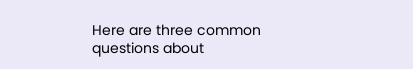Here are three common questions about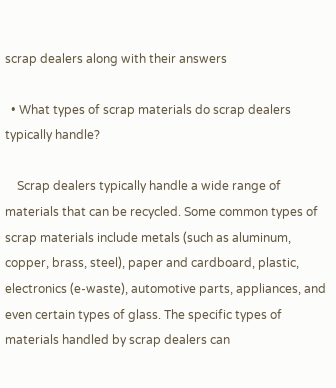scrap dealers along with their answers

  • What types of scrap materials do scrap dealers typically handle?

    Scrap dealers typically handle a wide range of materials that can be recycled. Some common types of scrap materials include metals (such as aluminum, copper, brass, steel), paper and cardboard, plastic, electronics (e-waste), automotive parts, appliances, and even certain types of glass. The specific types of materials handled by scrap dealers can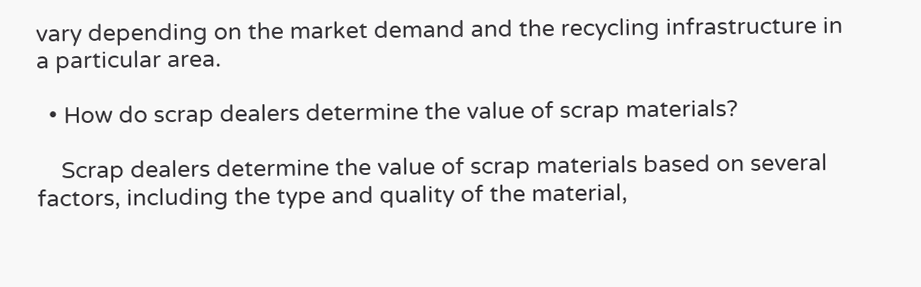vary depending on the market demand and the recycling infrastructure in a particular area.

  • How do scrap dealers determine the value of scrap materials?

    Scrap dealers determine the value of scrap materials based on several factors, including the type and quality of the material,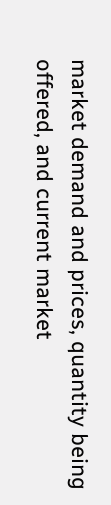market demand and prices, quantity being offered, and current market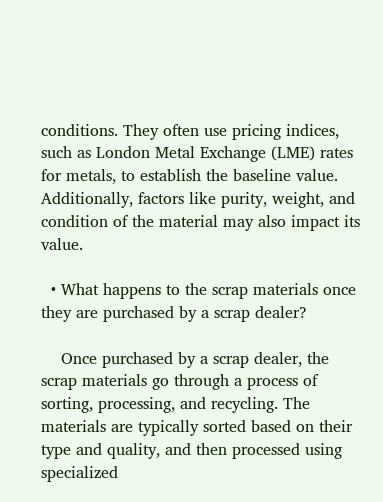conditions. They often use pricing indices, such as London Metal Exchange (LME) rates for metals, to establish the baseline value. Additionally, factors like purity, weight, and condition of the material may also impact its value.

  • What happens to the scrap materials once they are purchased by a scrap dealer?

    Once purchased by a scrap dealer, the scrap materials go through a process of sorting, processing, and recycling. The materials are typically sorted based on their type and quality, and then processed using specialized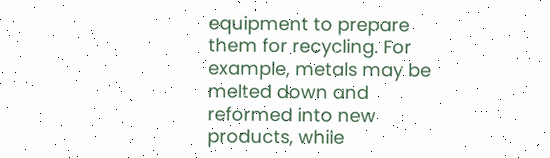equipment to prepare them for recycling. For example, metals may be melted down and reformed into new products, while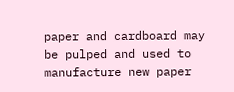paper and cardboard may be pulped and used to manufacture new paper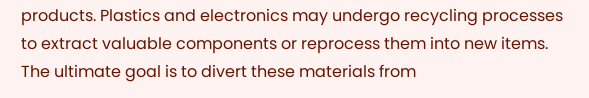products. Plastics and electronics may undergo recycling processes to extract valuable components or reprocess them into new items. The ultimate goal is to divert these materials from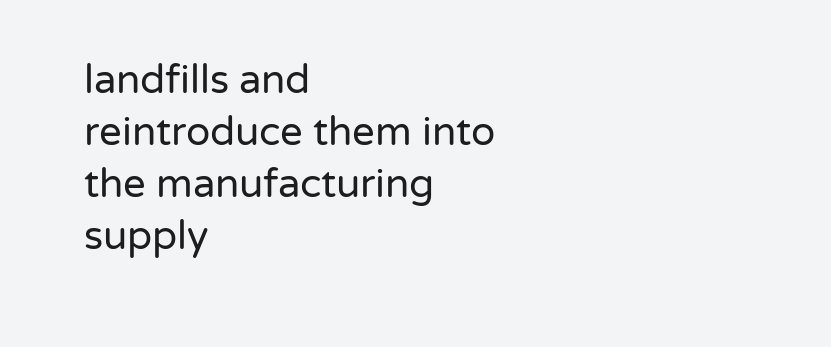landfills and reintroduce them into the manufacturing supply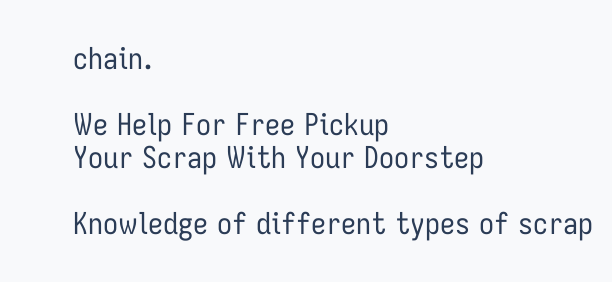chain.

We Help For Free Pickup
Your Scrap With Your Doorstep

Knowledge of different types of scrap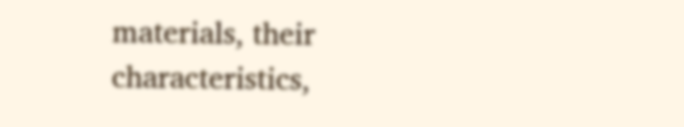materials, their characteristics,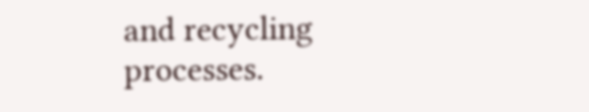and recycling processes.